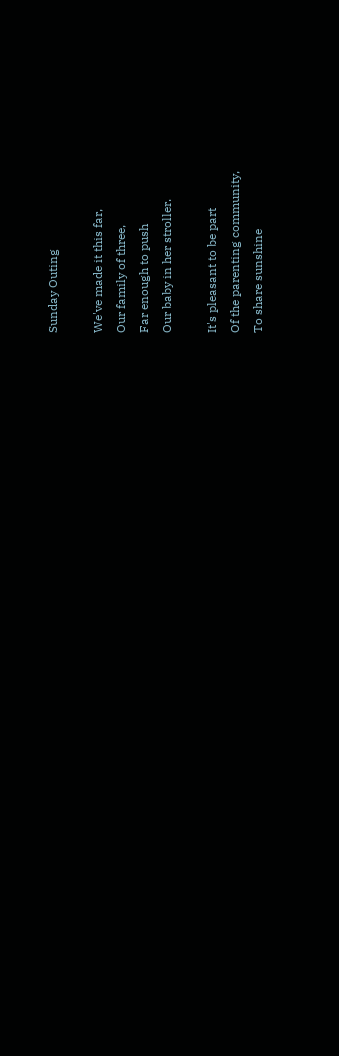Sunday Outing

We've made it this far,
Our family of three,
Far enough to push
Our baby in her stroller.

It's pleasant to be part
Of the parenting community,
To share sunshine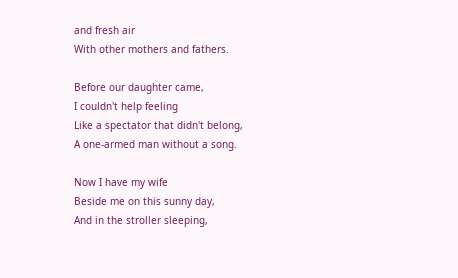and fresh air
With other mothers and fathers.

Before our daughter came,
I couldn't help feeling
Like a spectator that didn't belong,
A one-armed man without a song.

Now I have my wife
Beside me on this sunny day,
And in the stroller sleeping,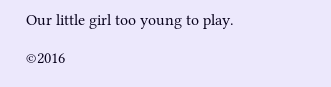Our little girl too young to play.

©2016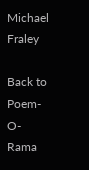Michael Fraley

Back to Poem-O-Rama